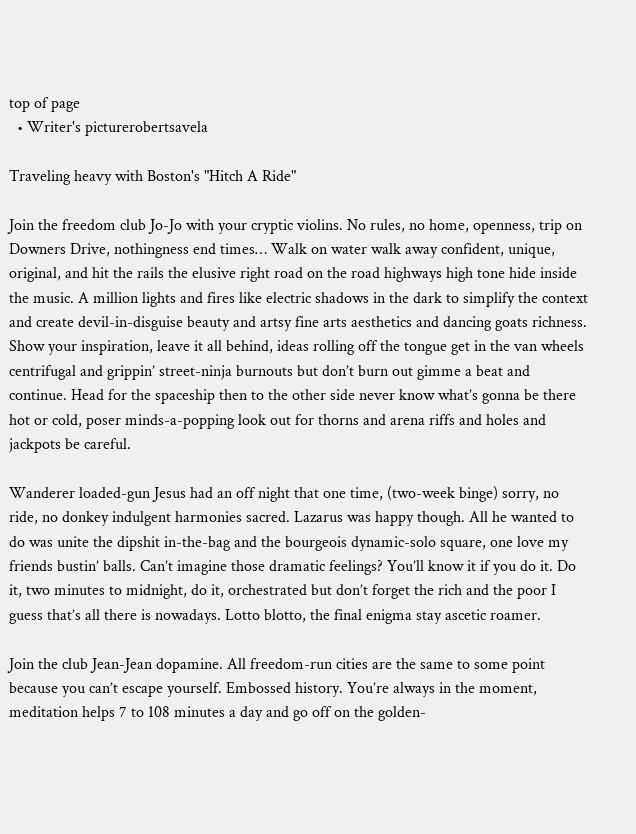top of page
  • Writer's picturerobertsavela

Traveling heavy with Boston's "Hitch A Ride"

Join the freedom club Jo-Jo with your cryptic violins. No rules, no home, openness, trip on Downers Drive, nothingness end times… Walk on water walk away confident, unique, original, and hit the rails the elusive right road on the road highways high tone hide inside the music. A million lights and fires like electric shadows in the dark to simplify the context and create devil-in-disguise beauty and artsy fine arts aesthetics and dancing goats richness. Show your inspiration, leave it all behind, ideas rolling off the tongue get in the van wheels centrifugal and grippin’ street-ninja burnouts but don’t burn out gimme a beat and continue. Head for the spaceship then to the other side never know what’s gonna be there hot or cold, poser minds-a-popping look out for thorns and arena riffs and holes and jackpots be careful.

Wanderer loaded-gun Jesus had an off night that one time, (two-week binge) sorry, no ride, no donkey indulgent harmonies sacred. Lazarus was happy though. All he wanted to do was unite the dipshit in-the-bag and the bourgeois dynamic-solo square, one love my friends bustin’ balls. Can’t imagine those dramatic feelings? You’ll know it if you do it. Do it, two minutes to midnight, do it, orchestrated but don’t forget the rich and the poor I guess that’s all there is nowadays. Lotto blotto, the final enigma stay ascetic roamer.

Join the club Jean-Jean dopamine. All freedom-run cities are the same to some point because you can’t escape yourself. Embossed history. You’re always in the moment, meditation helps 7 to 108 minutes a day and go off on the golden-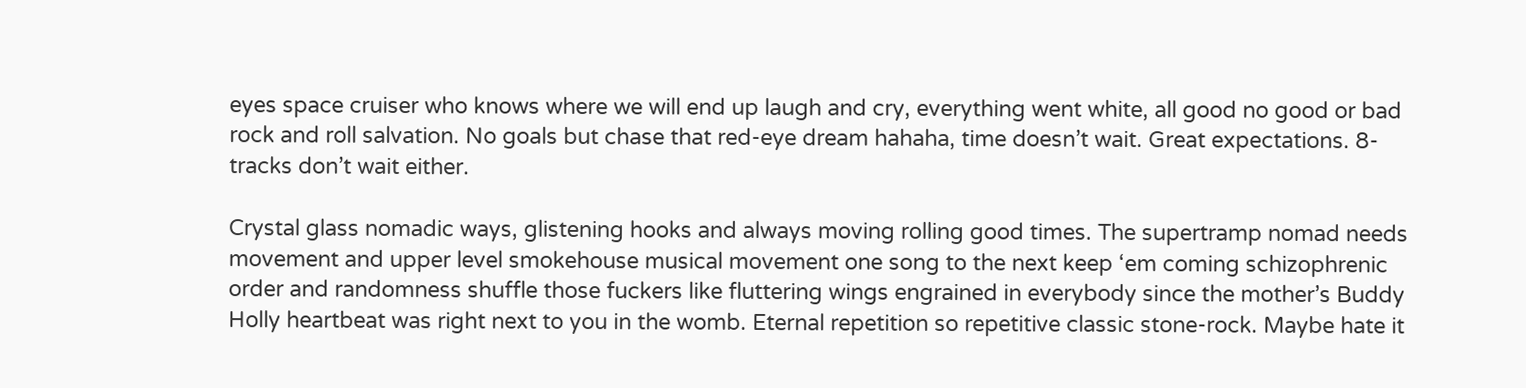eyes space cruiser who knows where we will end up laugh and cry, everything went white, all good no good or bad rock and roll salvation. No goals but chase that red-eye dream hahaha, time doesn’t wait. Great expectations. 8-tracks don’t wait either.

Crystal glass nomadic ways, glistening hooks and always moving rolling good times. The supertramp nomad needs movement and upper level smokehouse musical movement one song to the next keep ‘em coming schizophrenic order and randomness shuffle those fuckers like fluttering wings engrained in everybody since the mother’s Buddy Holly heartbeat was right next to you in the womb. Eternal repetition so repetitive classic stone-rock. Maybe hate it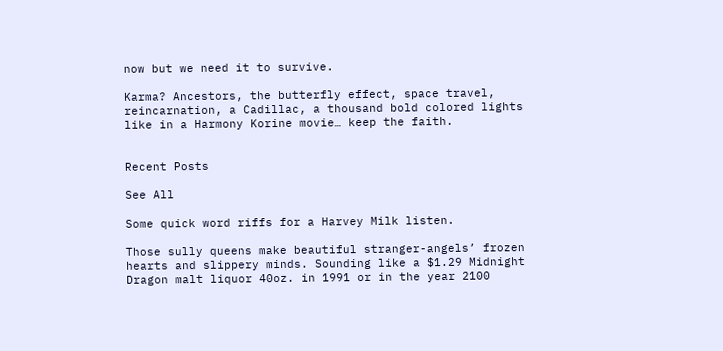now but we need it to survive.

Karma? Ancestors, the butterfly effect, space travel, reincarnation, a Cadillac, a thousand bold colored lights like in a Harmony Korine movie… keep the faith.


Recent Posts

See All

Some quick word riffs for a Harvey Milk listen.

Those sully queens make beautiful stranger-angels’ frozen hearts and slippery minds. Sounding like a $1.29 Midnight Dragon malt liquor 40oz. in 1991 or in the year 2100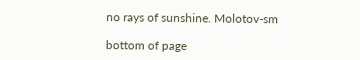no rays of sunshine. Molotov-sm

bottom of page